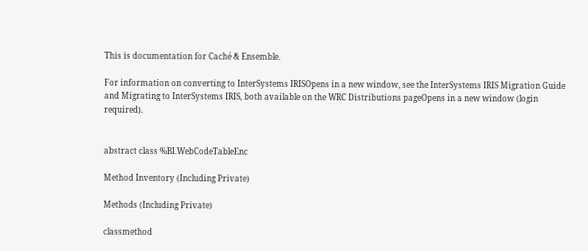This is documentation for Caché & Ensemble.

For information on converting to InterSystems IRISOpens in a new window, see the InterSystems IRIS Migration Guide and Migrating to InterSystems IRIS, both available on the WRC Distributions pageOpens in a new window (login required).


abstract class %BI.WebCodeTableEnc

Method Inventory (Including Private)

Methods (Including Private)

classmethod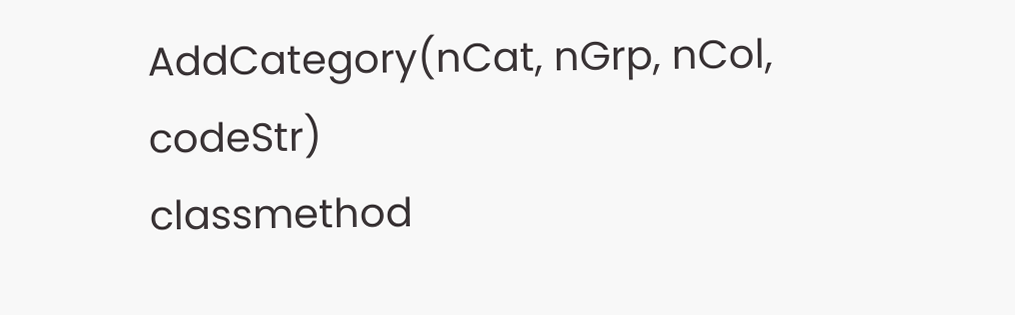AddCategory(nCat, nGrp, nCol, codeStr)
classmethod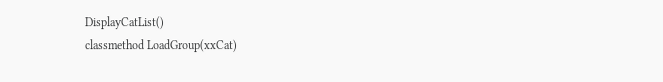DisplayCatList()
classmethod LoadGroup(xxCat)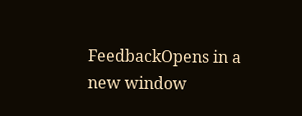FeedbackOpens in a new window